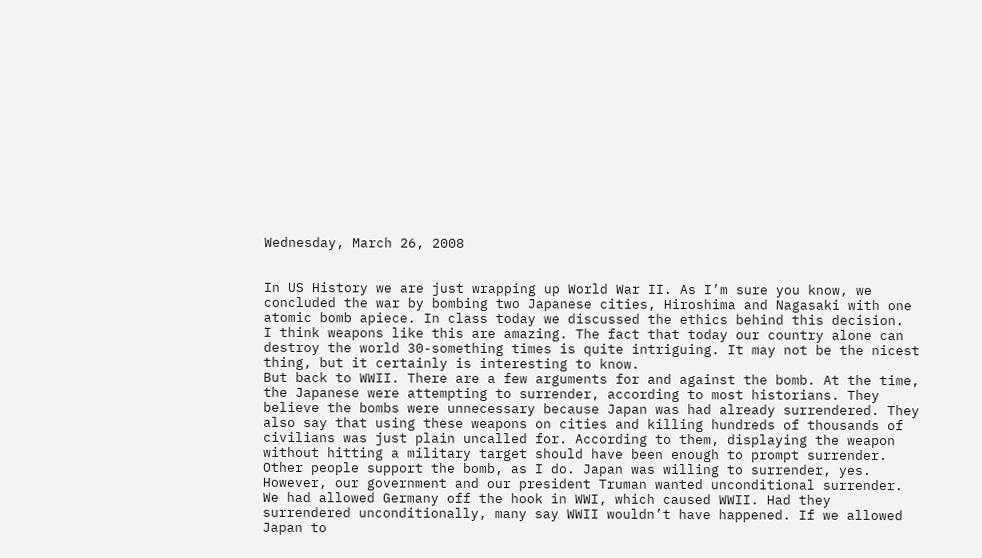Wednesday, March 26, 2008


In US History we are just wrapping up World War II. As I’m sure you know, we concluded the war by bombing two Japanese cities, Hiroshima and Nagasaki with one atomic bomb apiece. In class today we discussed the ethics behind this decision.
I think weapons like this are amazing. The fact that today our country alone can destroy the world 30-something times is quite intriguing. It may not be the nicest thing, but it certainly is interesting to know.
But back to WWII. There are a few arguments for and against the bomb. At the time, the Japanese were attempting to surrender, according to most historians. They believe the bombs were unnecessary because Japan was had already surrendered. They also say that using these weapons on cities and killing hundreds of thousands of civilians was just plain uncalled for. According to them, displaying the weapon without hitting a military target should have been enough to prompt surrender.
Other people support the bomb, as I do. Japan was willing to surrender, yes. However, our government and our president Truman wanted unconditional surrender. We had allowed Germany off the hook in WWI, which caused WWII. Had they surrendered unconditionally, many say WWII wouldn’t have happened. If we allowed Japan to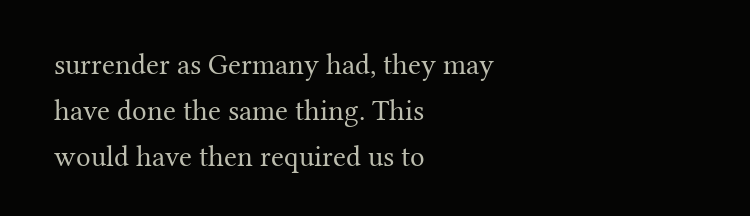surrender as Germany had, they may have done the same thing. This would have then required us to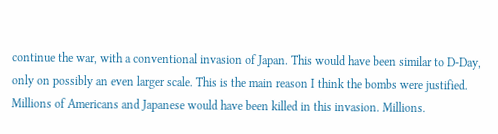continue the war, with a conventional invasion of Japan. This would have been similar to D-Day, only on possibly an even larger scale. This is the main reason I think the bombs were justified. Millions of Americans and Japanese would have been killed in this invasion. Millions.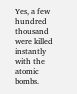Yes, a few hundred thousand were killed instantly with the atomic bombs.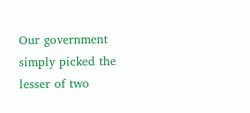Our government simply picked the lesser of two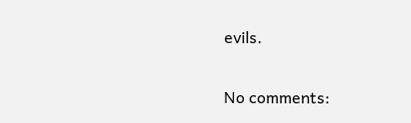evils.

No comments: